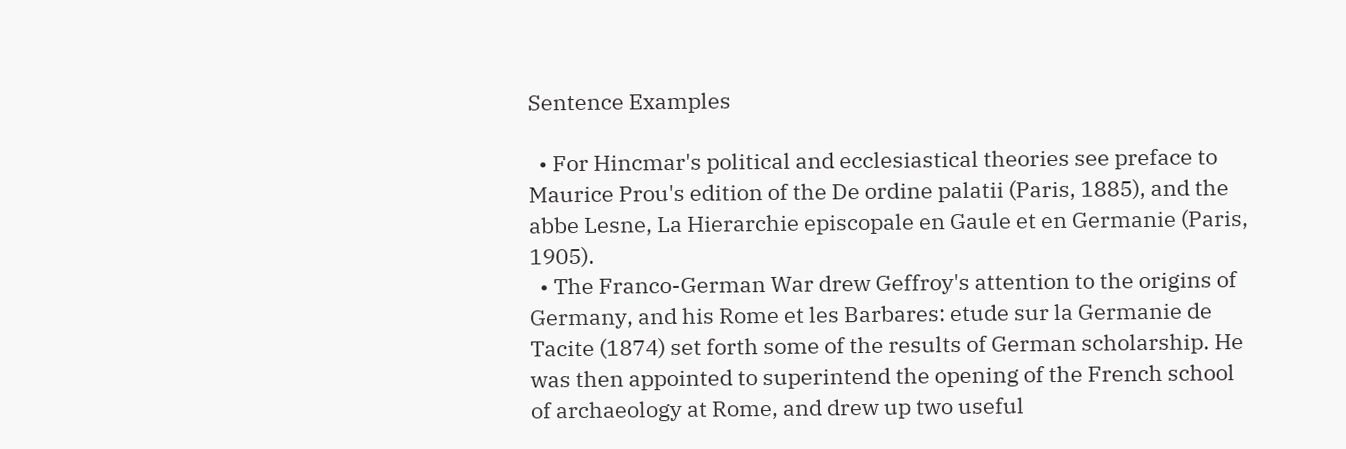Sentence Examples

  • For Hincmar's political and ecclesiastical theories see preface to Maurice Prou's edition of the De ordine palatii (Paris, 1885), and the abbe Lesne, La Hierarchie episcopale en Gaule et en Germanie (Paris, 1905).
  • The Franco-German War drew Geffroy's attention to the origins of Germany, and his Rome et les Barbares: etude sur la Germanie de Tacite (1874) set forth some of the results of German scholarship. He was then appointed to superintend the opening of the French school of archaeology at Rome, and drew up two useful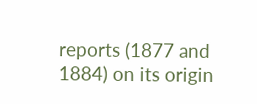reports (1877 and 1884) on its origin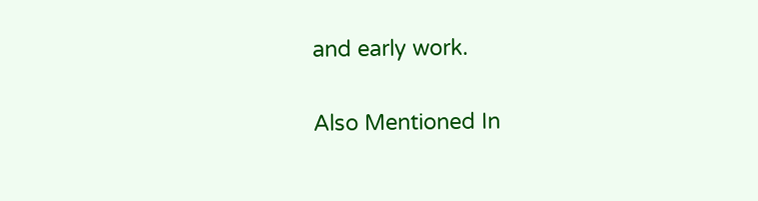and early work.

Also Mentioned In